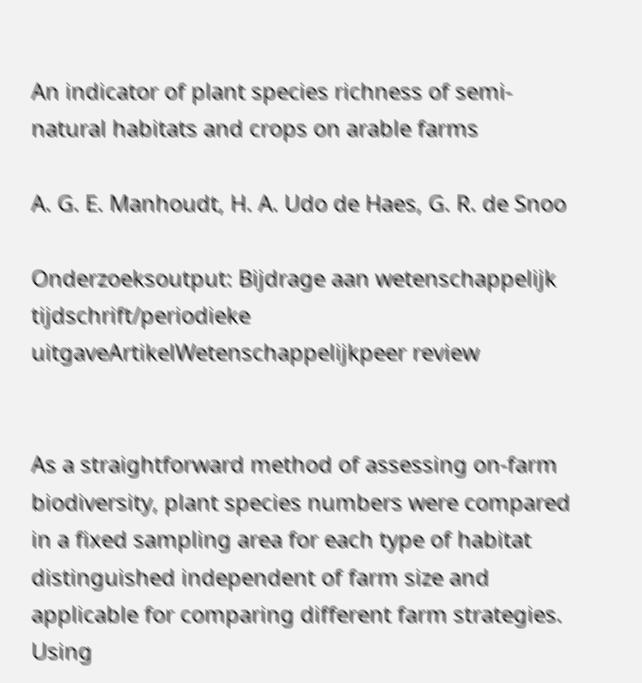An indicator of plant species richness of semi-natural habitats and crops on arable farms

A. G. E. Manhoudt, H. A. Udo de Haes, G. R. de Snoo

Onderzoeksoutput: Bijdrage aan wetenschappelijk tijdschrift/periodieke uitgaveArtikelWetenschappelijkpeer review


As a straightforward method of assessing on-farm biodiversity, plant species numbers were compared in a fixed sampling area for each type of habitat distinguished independent of farm size and applicable for comparing different farm strategies. Using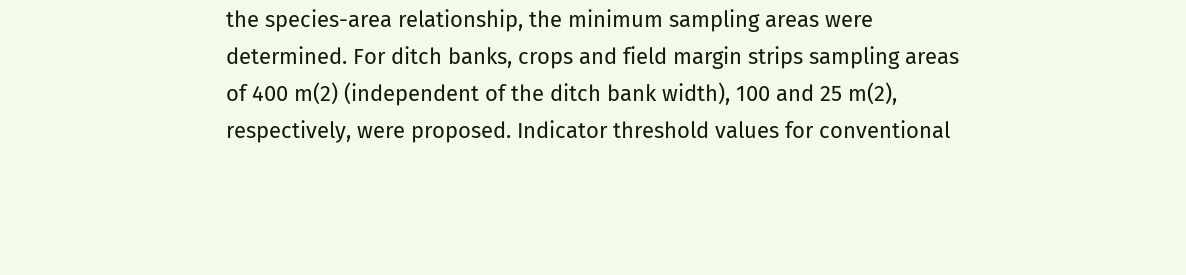the species-area relationship, the minimum sampling areas were determined. For ditch banks, crops and field margin strips sampling areas of 400 m(2) (independent of the ditch bank width), 100 and 25 m(2), respectively, were proposed. Indicator threshold values for conventional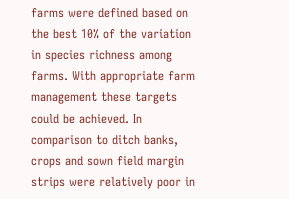farms were defined based on the best 10% of the variation in species richness among farms. With appropriate farm management these targets could be achieved. In comparison to ditch banks, crops and sown field margin strips were relatively poor in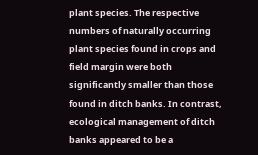plant species. The respective numbers of naturally occurring plant species found in crops and field margin were both significantly smaller than those found in ditch banks. In contrast, ecological management of ditch banks appeared to be a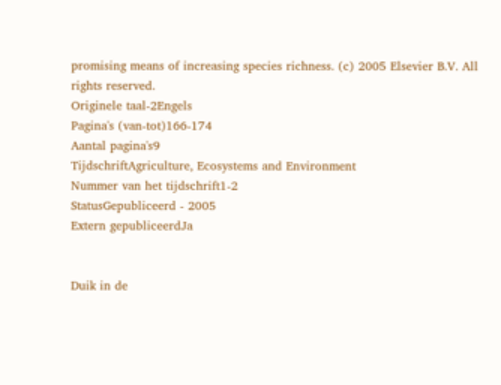promising means of increasing species richness. (c) 2005 Elsevier B.V. All rights reserved.
Originele taal-2Engels
Pagina's (van-tot)166-174
Aantal pagina's9
TijdschriftAgriculture, Ecosystems and Environment
Nummer van het tijdschrift1-2
StatusGepubliceerd - 2005
Extern gepubliceerdJa


Duik in de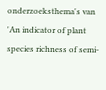onderzoeksthema's van 'An indicator of plant species richness of semi-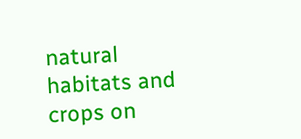natural habitats and crops on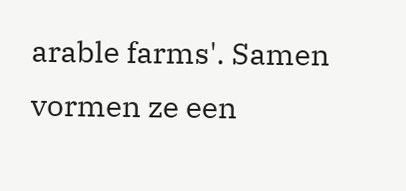arable farms'. Samen vormen ze een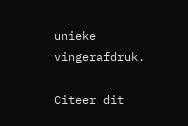unieke vingerafdruk.

Citeer dit